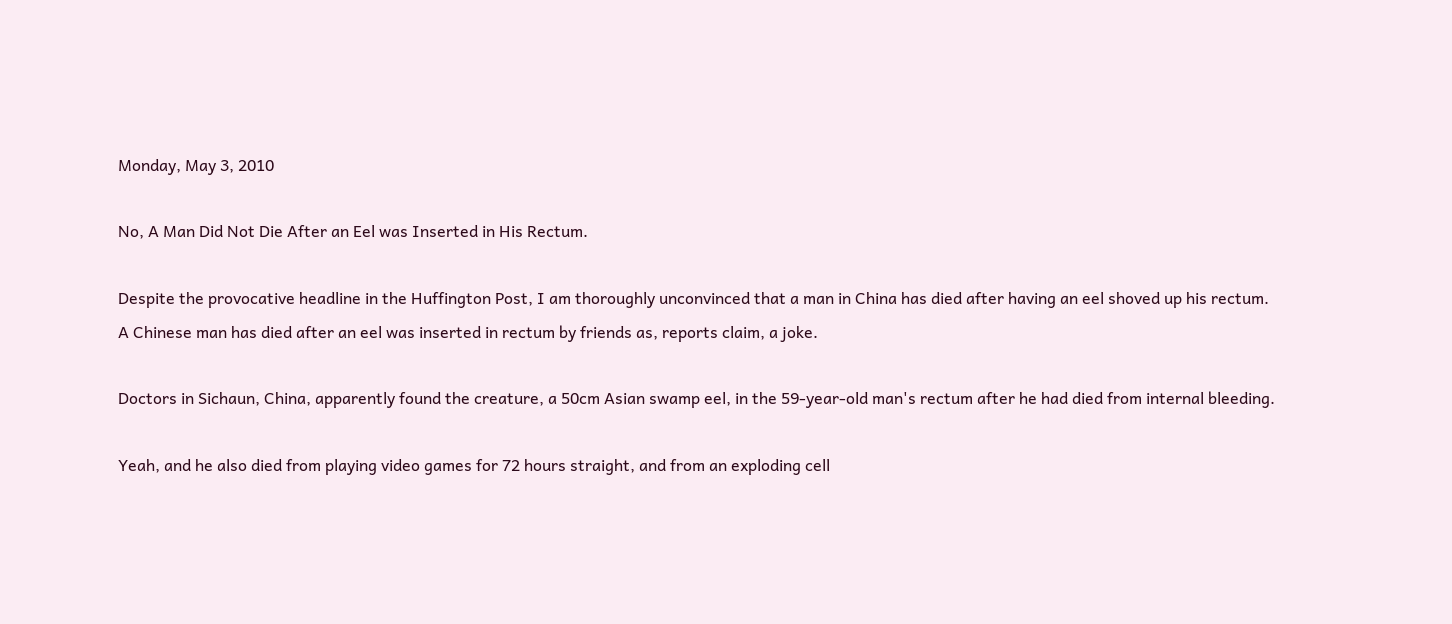Monday, May 3, 2010

No, A Man Did Not Die After an Eel was Inserted in His Rectum.

Despite the provocative headline in the Huffington Post, I am thoroughly unconvinced that a man in China has died after having an eel shoved up his rectum.
A Chinese man has died after an eel was inserted in rectum by friends as, reports claim, a joke.

Doctors in Sichaun, China, apparently found the creature, a 50cm Asian swamp eel, in the 59-year-old man's rectum after he had died from internal bleeding.

Yeah, and he also died from playing video games for 72 hours straight, and from an exploding cell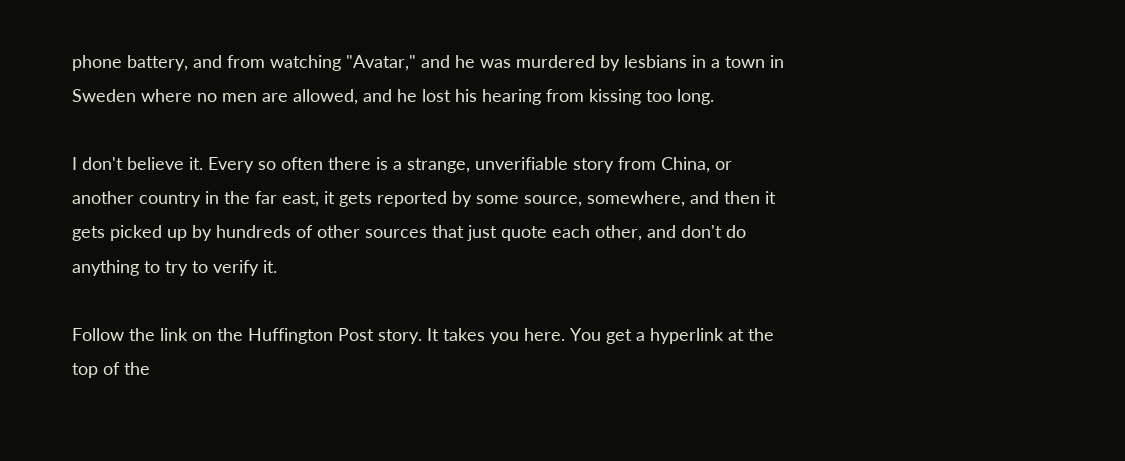phone battery, and from watching "Avatar," and he was murdered by lesbians in a town in Sweden where no men are allowed, and he lost his hearing from kissing too long.

I don't believe it. Every so often there is a strange, unverifiable story from China, or another country in the far east, it gets reported by some source, somewhere, and then it gets picked up by hundreds of other sources that just quote each other, and don't do anything to try to verify it.

Follow the link on the Huffington Post story. It takes you here. You get a hyperlink at the top of the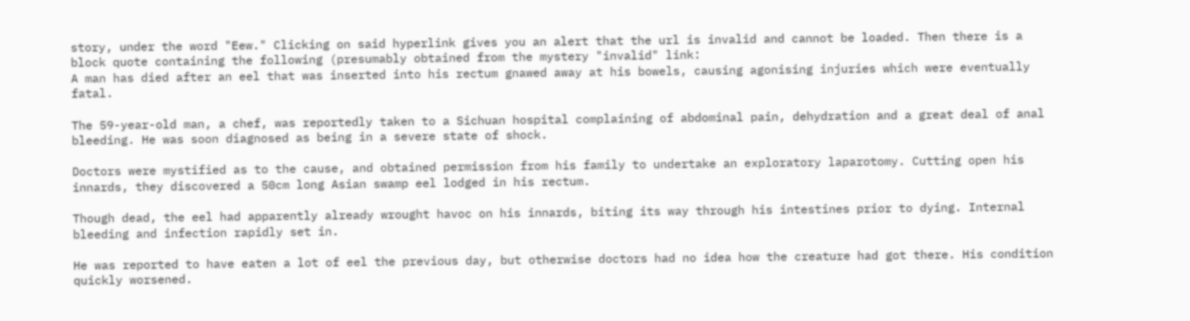story, under the word "Eew." Clicking on said hyperlink gives you an alert that the url is invalid and cannot be loaded. Then there is a block quote containing the following (presumably obtained from the mystery "invalid" link:
A man has died after an eel that was inserted into his rectum gnawed away at his bowels, causing agonising injuries which were eventually fatal.

The 59-year-old man, a chef, was reportedly taken to a Sichuan hospital complaining of abdominal pain, dehydration and a great deal of anal bleeding. He was soon diagnosed as being in a severe state of shock.

Doctors were mystified as to the cause, and obtained permission from his family to undertake an exploratory laparotomy. Cutting open his innards, they discovered a 50cm long Asian swamp eel lodged in his rectum.

Though dead, the eel had apparently already wrought havoc on his innards, biting its way through his intestines prior to dying. Internal bleeding and infection rapidly set in.

He was reported to have eaten a lot of eel the previous day, but otherwise doctors had no idea how the creature had got there. His condition quickly worsened.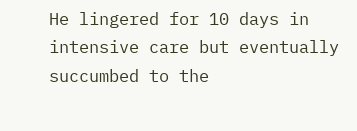He lingered for 10 days in intensive care but eventually succumbed to the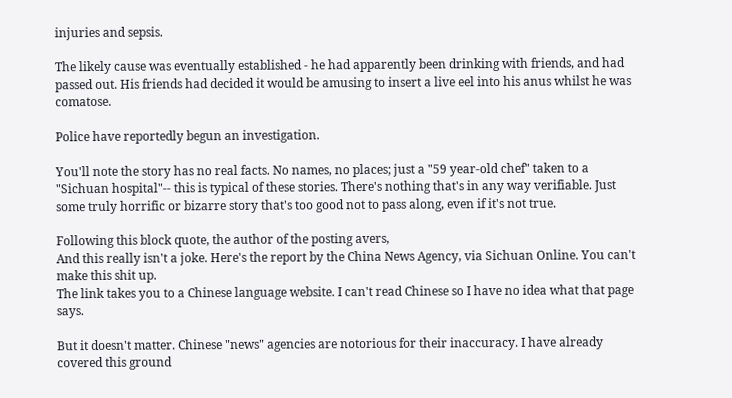injuries and sepsis.

The likely cause was eventually established - he had apparently been drinking with friends, and had passed out. His friends had decided it would be amusing to insert a live eel into his anus whilst he was comatose.

Police have reportedly begun an investigation.

You'll note the story has no real facts. No names, no places; just a "59 year-old chef" taken to a "Sichuan hospital"-- this is typical of these stories. There's nothing that's in any way verifiable. Just some truly horrific or bizarre story that's too good not to pass along, even if it's not true.

Following this block quote, the author of the posting avers,
And this really isn't a joke. Here's the report by the China News Agency, via Sichuan Online. You can't make this shit up.
The link takes you to a Chinese language website. I can't read Chinese so I have no idea what that page says.

But it doesn't matter. Chinese "news" agencies are notorious for their inaccuracy. I have already covered this ground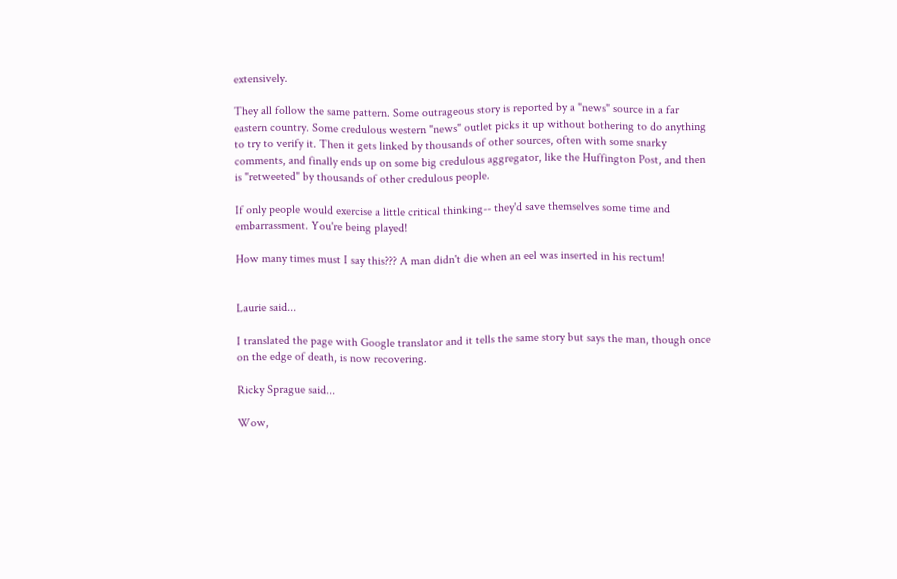extensively.

They all follow the same pattern. Some outrageous story is reported by a "news" source in a far eastern country. Some credulous western "news" outlet picks it up without bothering to do anything to try to verify it. Then it gets linked by thousands of other sources, often with some snarky comments, and finally ends up on some big credulous aggregator, like the Huffington Post, and then is "retweeted" by thousands of other credulous people.

If only people would exercise a little critical thinking-- they'd save themselves some time and embarrassment. You're being played!

How many times must I say this??? A man didn't die when an eel was inserted in his rectum!


Laurie said...

I translated the page with Google translator and it tells the same story but says the man, though once on the edge of death, is now recovering.

Ricky Sprague said...

Wow,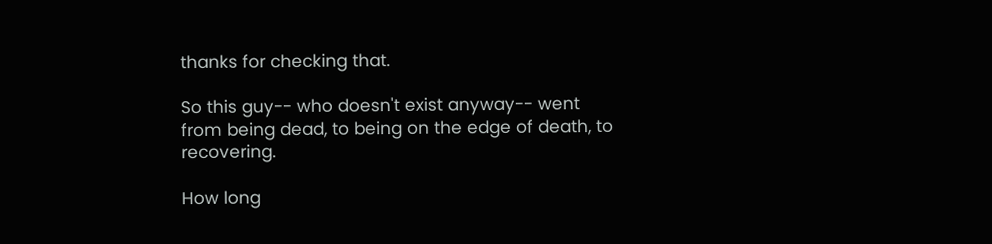thanks for checking that.

So this guy-- who doesn't exist anyway-- went from being dead, to being on the edge of death, to recovering.

How long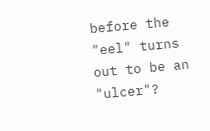before the "eel" turns out to be an "ulcer"?